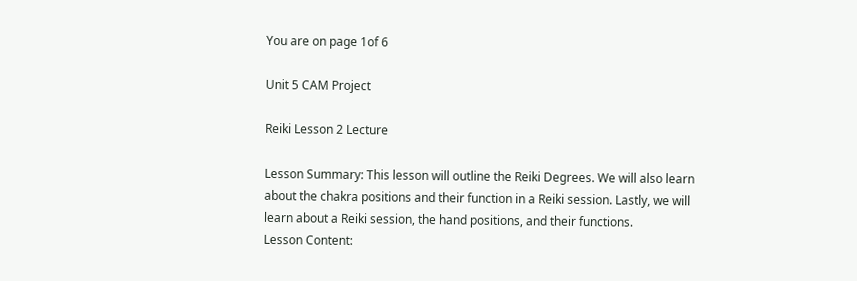You are on page 1of 6

Unit 5 CAM Project

Reiki Lesson 2 Lecture

Lesson Summary: This lesson will outline the Reiki Degrees. We will also learn
about the chakra positions and their function in a Reiki session. Lastly, we will
learn about a Reiki session, the hand positions, and their functions.
Lesson Content: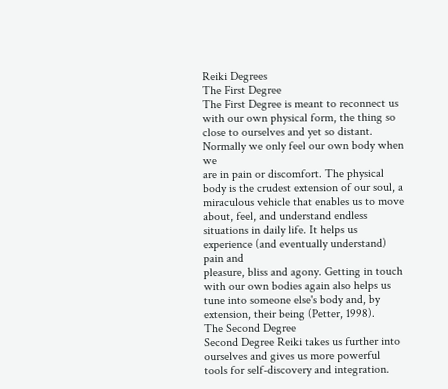Reiki Degrees
The First Degree
The First Degree is meant to reconnect us with our own physical form, the thing so
close to ourselves and yet so distant. Normally we only feel our own body when we
are in pain or discomfort. The physical body is the crudest extension of our soul, a
miraculous vehicle that enables us to move about, feel, and understand endless
situations in daily life. It helps us experience (and eventually understand) pain and
pleasure, bliss and agony. Getting in touch with our own bodies again also helps us
tune into someone else's body and, by extension, their being (Petter, 1998).
The Second Degree
Second Degree Reiki takes us further into ourselves and gives us more powerful
tools for self-discovery and integration.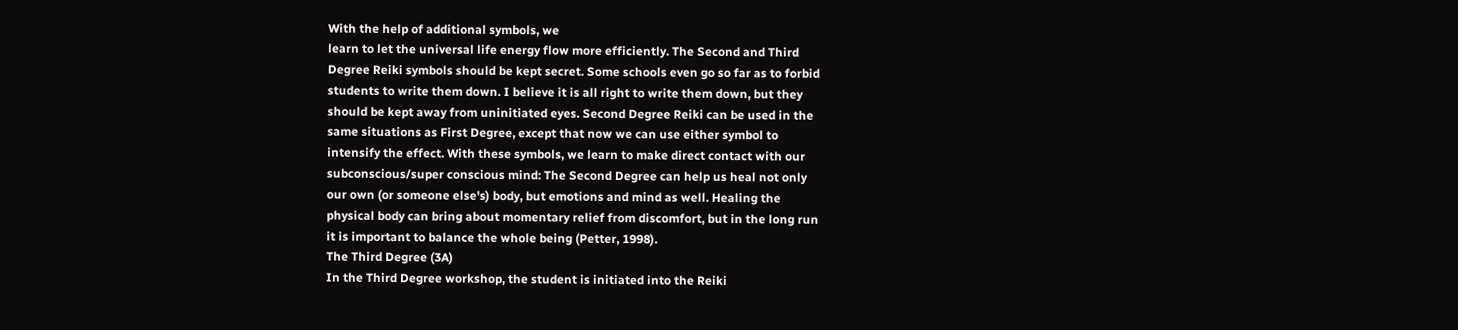With the help of additional symbols, we
learn to let the universal life energy flow more efficiently. The Second and Third
Degree Reiki symbols should be kept secret. Some schools even go so far as to forbid
students to write them down. I believe it is all right to write them down, but they
should be kept away from uninitiated eyes. Second Degree Reiki can be used in the
same situations as First Degree, except that now we can use either symbol to
intensify the effect. With these symbols, we learn to make direct contact with our
subconscious/super conscious mind: The Second Degree can help us heal not only
our own (or someone else's) body, but emotions and mind as well. Healing the
physical body can bring about momentary relief from discomfort, but in the long run
it is important to balance the whole being (Petter, 1998).
The Third Degree (3A)
In the Third Degree workshop, the student is initiated into the Reiki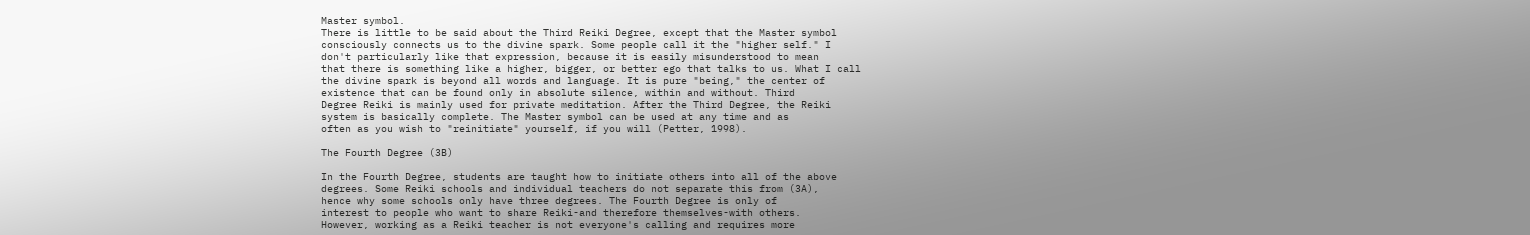Master symbol.
There is little to be said about the Third Reiki Degree, except that the Master symbol
consciously connects us to the divine spark. Some people call it the "higher self." I
don't particularly like that expression, because it is easily misunderstood to mean
that there is something like a higher, bigger, or better ego that talks to us. What I call
the divine spark is beyond all words and language. It is pure "being," the center of
existence that can be found only in absolute silence, within and without. Third
Degree Reiki is mainly used for private meditation. After the Third Degree, the Reiki
system is basically complete. The Master symbol can be used at any time and as
often as you wish to "reinitiate" yourself, if you will (Petter, 1998).

The Fourth Degree (3B)

In the Fourth Degree, students are taught how to initiate others into all of the above
degrees. Some Reiki schools and individual teachers do not separate this from (3A),
hence why some schools only have three degrees. The Fourth Degree is only of
interest to people who want to share Reiki-and therefore themselves-with others.
However, working as a Reiki teacher is not everyone's calling and requires more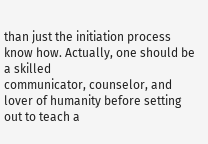than just the initiation process know how. Actually, one should be a skilled
communicator, counselor, and lover of humanity before setting out to teach a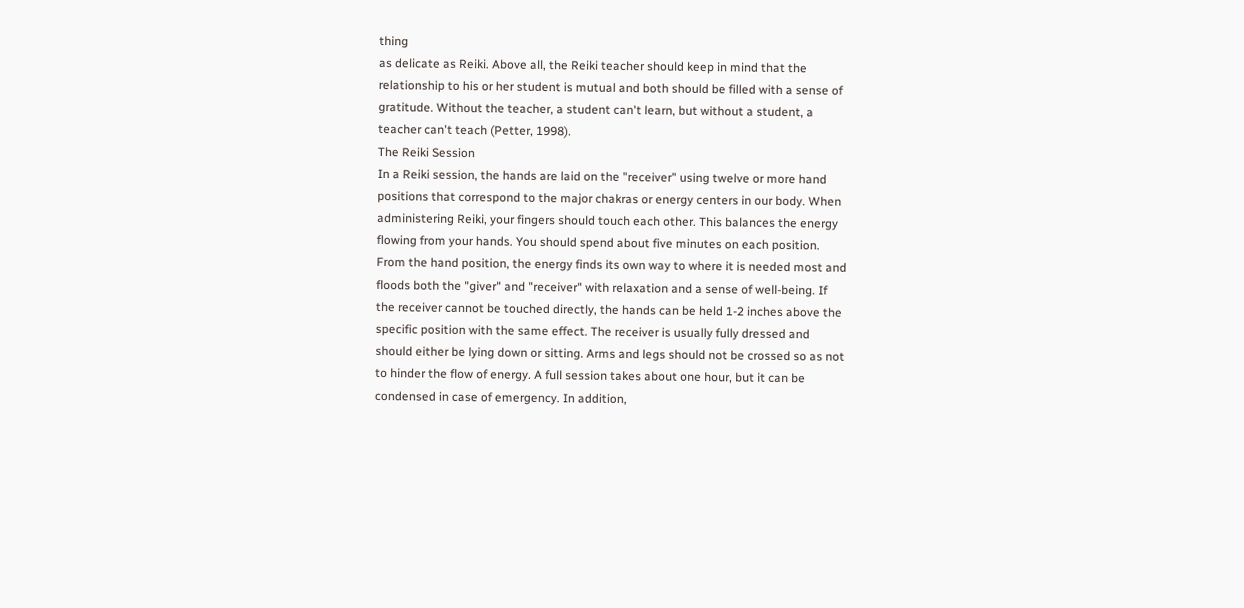thing
as delicate as Reiki. Above all, the Reiki teacher should keep in mind that the
relationship to his or her student is mutual and both should be filled with a sense of
gratitude. Without the teacher, a student can't learn, but without a student, a
teacher can't teach (Petter, 1998).
The Reiki Session
In a Reiki session, the hands are laid on the "receiver" using twelve or more hand
positions that correspond to the major chakras or energy centers in our body. When
administering Reiki, your fingers should touch each other. This balances the energy
flowing from your hands. You should spend about five minutes on each position.
From the hand position, the energy finds its own way to where it is needed most and
floods both the "giver" and "receiver" with relaxation and a sense of well-being. If
the receiver cannot be touched directly, the hands can be held 1-2 inches above the
specific position with the same effect. The receiver is usually fully dressed and
should either be lying down or sitting. Arms and legs should not be crossed so as not
to hinder the flow of energy. A full session takes about one hour, but it can be
condensed in case of emergency. In addition,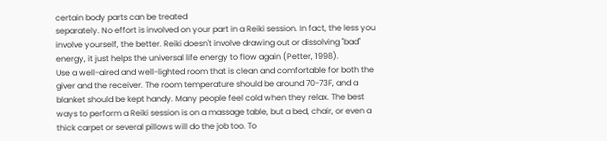certain body parts can be treated
separately. No effort is involved on your part in a Reiki session. In fact, the less you
involve yourself, the better. Reiki doesn't involve drawing out or dissolving "bad"
energy, it just helps the universal life energy to flow again (Petter, 1998).
Use a well-aired and well-lighted room that is clean and comfortable for both the
giver and the receiver. The room temperature should be around 70-73F, and a
blanket should be kept handy. Many people feel cold when they relax. The best
ways to perform a Reiki session is on a massage table, but a bed, chair, or even a
thick carpet or several pillows will do the job too. To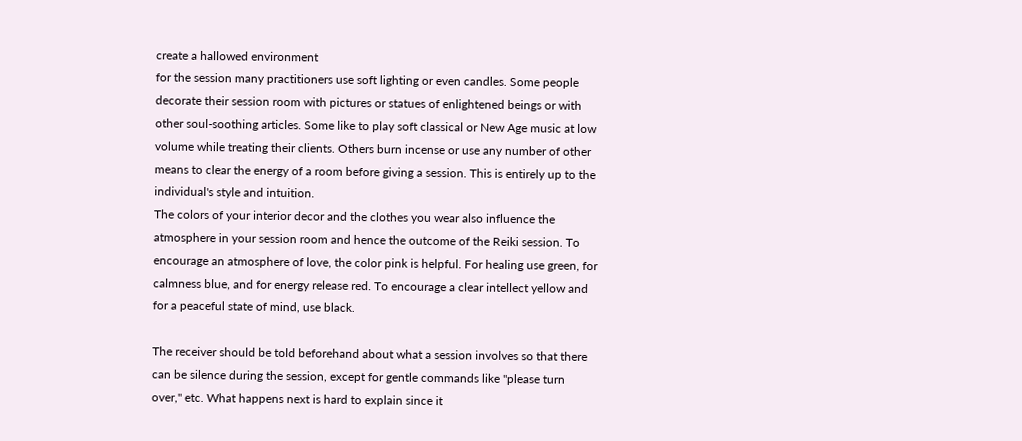create a hallowed environment
for the session many practitioners use soft lighting or even candles. Some people
decorate their session room with pictures or statues of enlightened beings or with
other soul-soothing articles. Some like to play soft classical or New Age music at low
volume while treating their clients. Others burn incense or use any number of other
means to clear the energy of a room before giving a session. This is entirely up to the
individual's style and intuition.
The colors of your interior decor and the clothes you wear also influence the
atmosphere in your session room and hence the outcome of the Reiki session. To
encourage an atmosphere of love, the color pink is helpful. For healing use green, for
calmness blue, and for energy release red. To encourage a clear intellect yellow and
for a peaceful state of mind, use black.

The receiver should be told beforehand about what a session involves so that there
can be silence during the session, except for gentle commands like "please turn
over," etc. What happens next is hard to explain since it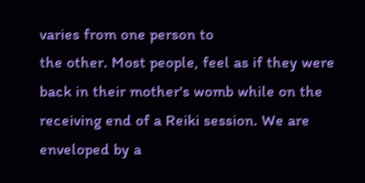varies from one person to
the other. Most people, feel as if they were back in their mother's womb while on the
receiving end of a Reiki session. We are enveloped by a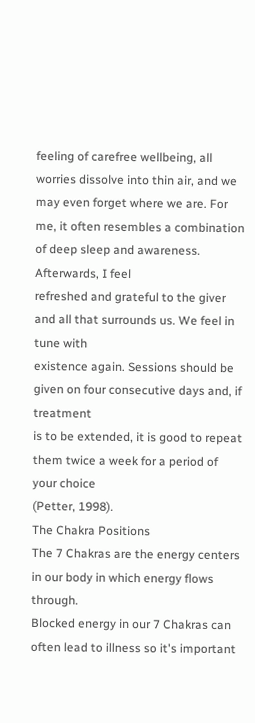feeling of carefree wellbeing, all worries dissolve into thin air, and we may even forget where we are. For
me, it often resembles a combination of deep sleep and awareness. Afterwards, I feel
refreshed and grateful to the giver and all that surrounds us. We feel in tune with
existence again. Sessions should be given on four consecutive days and, if treatment
is to be extended, it is good to repeat them twice a week for a period of your choice
(Petter, 1998).
The Chakra Positions
The 7 Chakras are the energy centers in our body in which energy flows through.
Blocked energy in our 7 Chakras can often lead to illness so it's important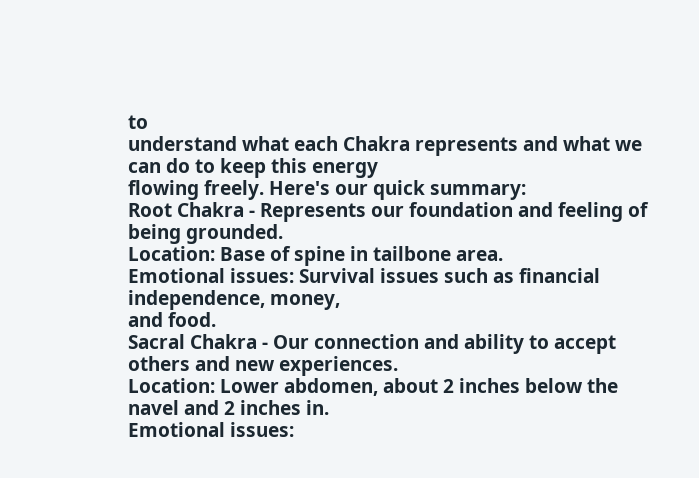to
understand what each Chakra represents and what we can do to keep this energy
flowing freely. Here's our quick summary:
Root Chakra - Represents our foundation and feeling of being grounded.
Location: Base of spine in tailbone area.
Emotional issues: Survival issues such as financial independence, money,
and food.
Sacral Chakra - Our connection and ability to accept others and new experiences.
Location: Lower abdomen, about 2 inches below the navel and 2 inches in.
Emotional issues: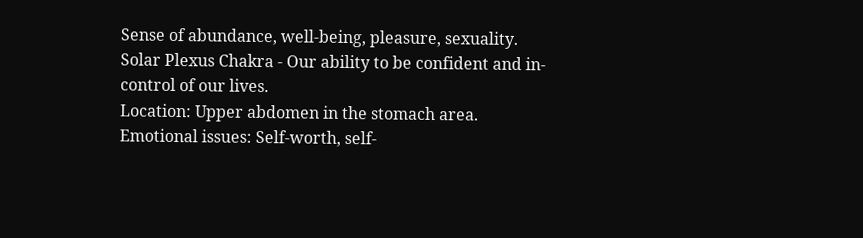Sense of abundance, well-being, pleasure, sexuality.
Solar Plexus Chakra - Our ability to be confident and in-control of our lives.
Location: Upper abdomen in the stomach area.
Emotional issues: Self-worth, self-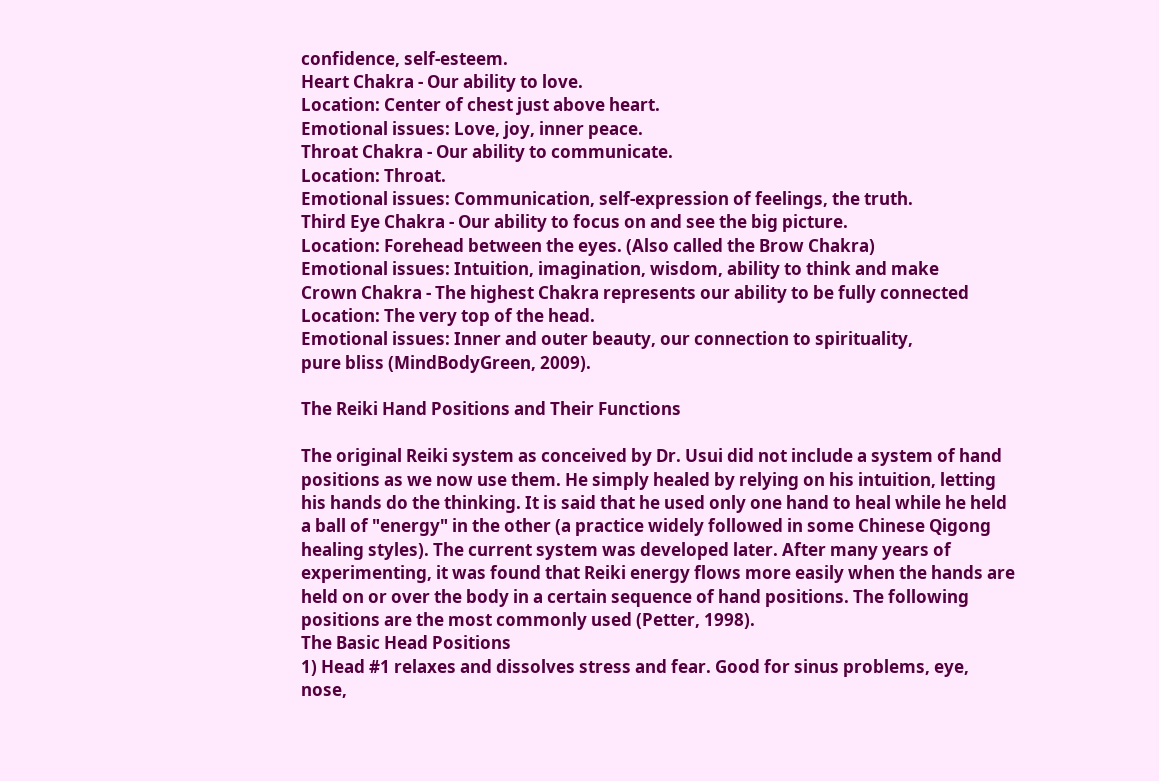confidence, self-esteem.
Heart Chakra - Our ability to love.
Location: Center of chest just above heart.
Emotional issues: Love, joy, inner peace.
Throat Chakra - Our ability to communicate.
Location: Throat.
Emotional issues: Communication, self-expression of feelings, the truth.
Third Eye Chakra - Our ability to focus on and see the big picture.
Location: Forehead between the eyes. (Also called the Brow Chakra)
Emotional issues: Intuition, imagination, wisdom, ability to think and make
Crown Chakra - The highest Chakra represents our ability to be fully connected
Location: The very top of the head.
Emotional issues: Inner and outer beauty, our connection to spirituality,
pure bliss (MindBodyGreen, 2009).

The Reiki Hand Positions and Their Functions

The original Reiki system as conceived by Dr. Usui did not include a system of hand
positions as we now use them. He simply healed by relying on his intuition, letting
his hands do the thinking. It is said that he used only one hand to heal while he held
a ball of "energy" in the other (a practice widely followed in some Chinese Qigong
healing styles). The current system was developed later. After many years of
experimenting, it was found that Reiki energy flows more easily when the hands are
held on or over the body in a certain sequence of hand positions. The following
positions are the most commonly used (Petter, 1998).
The Basic Head Positions
1) Head #1 relaxes and dissolves stress and fear. Good for sinus problems, eye,
nose,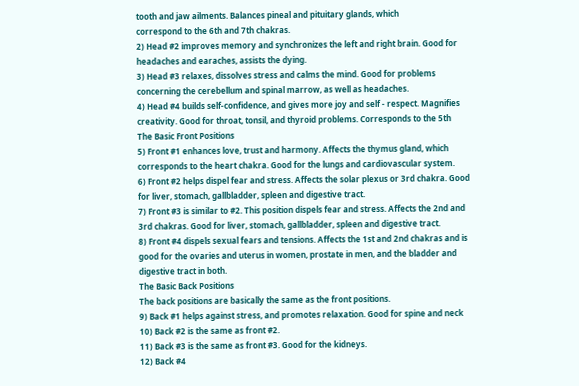tooth and jaw ailments. Balances pineal and pituitary glands, which
correspond to the 6th and 7th chakras.
2) Head #2 improves memory and synchronizes the left and right brain. Good for
headaches and earaches, assists the dying.
3) Head #3 relaxes, dissolves stress and calms the mind. Good for problems
concerning the cerebellum and spinal marrow, as well as headaches.
4) Head #4 builds self-confidence, and gives more joy and self - respect. Magnifies
creativity. Good for throat, tonsil, and thyroid problems. Corresponds to the 5th
The Basic Front Positions
5) Front #1 enhances love, trust and harmony. Affects the thymus gland, which
corresponds to the heart chakra. Good for the lungs and cardiovascular system.
6) Front #2 helps dispel fear and stress. Affects the solar plexus or 3rd chakra. Good
for liver, stomach, gallbladder, spleen and digestive tract.
7) Front #3 is similar to #2. This position dispels fear and stress. Affects the 2nd and
3rd chakras. Good for liver, stomach, gallbladder, spleen and digestive tract.
8) Front #4 dispels sexual fears and tensions. Affects the 1st and 2nd chakras and is
good for the ovaries and uterus in women, prostate in men, and the bladder and
digestive tract in both.
The Basic Back Positions
The back positions are basically the same as the front positions.
9) Back #1 helps against stress, and promotes relaxation. Good for spine and neck
10) Back #2 is the same as front #2.
11) Back #3 is the same as front #3. Good for the kidneys.
12) Back #4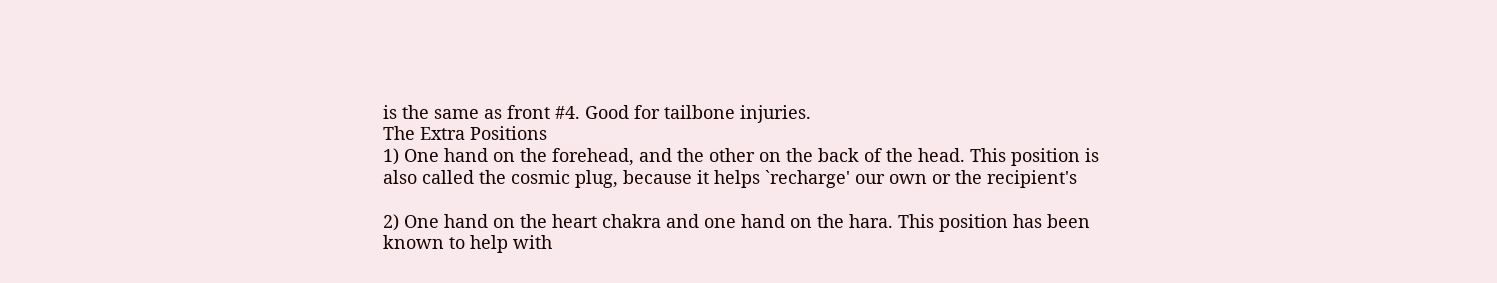is the same as front #4. Good for tailbone injuries.
The Extra Positions
1) One hand on the forehead, and the other on the back of the head. This position is
also called the cosmic plug, because it helps `recharge' our own or the recipient's

2) One hand on the heart chakra and one hand on the hara. This position has been
known to help with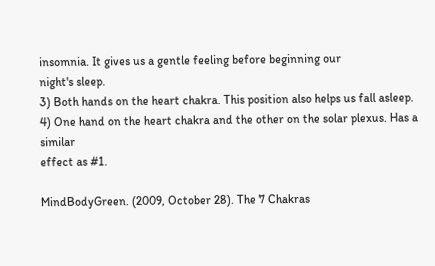insomnia. It gives us a gentle feeling before beginning our
night's sleep.
3) Both hands on the heart chakra. This position also helps us fall asleep.
4) One hand on the heart chakra and the other on the solar plexus. Has a similar
effect as #1.

MindBodyGreen. (2009, October 28). The 7 Chakras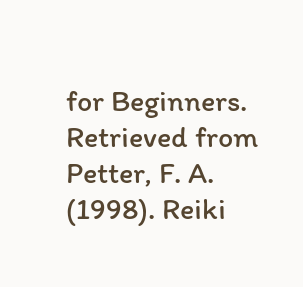for Beginners. Retrieved from
Petter, F. A. (1998). Reiki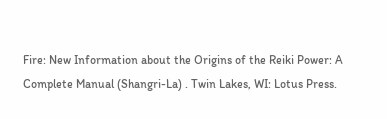Fire: New Information about the Origins of the Reiki Power: A
Complete Manual (Shangri-La) . Twin Lakes, WI: Lotus Press.